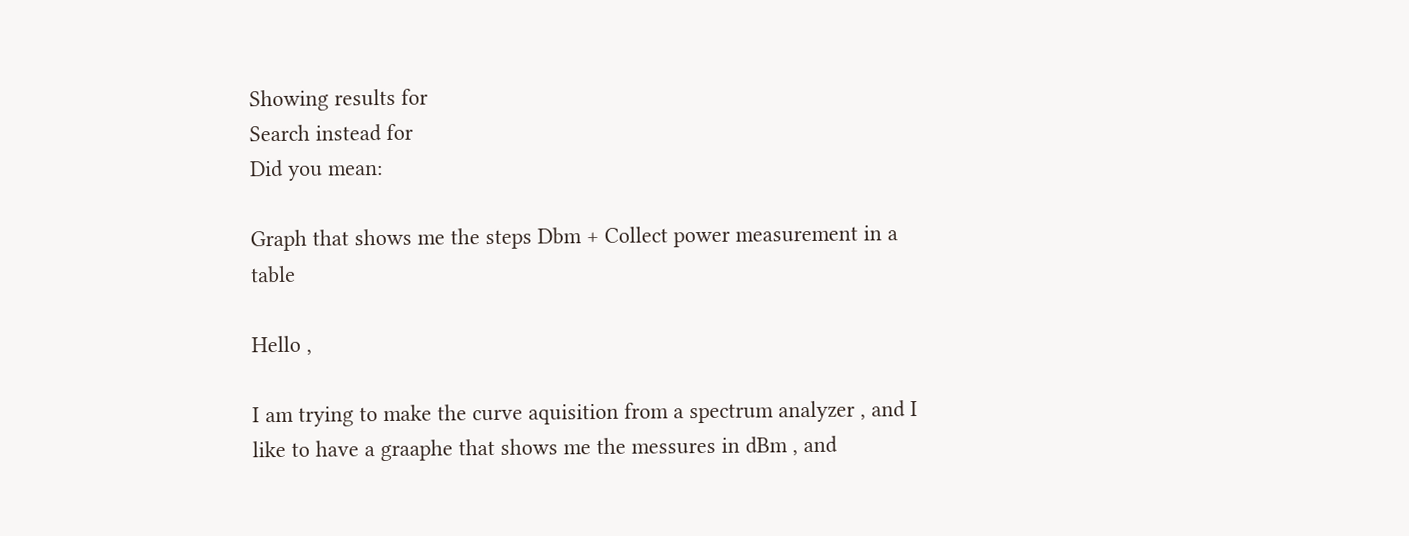Showing results for
Search instead for
Did you mean:

Graph that shows me the steps Dbm + Collect power measurement in a table

Hello ,

I am trying to make the curve aquisition from a spectrum analyzer , and I like to have a graaphe that shows me the messures in dBm , and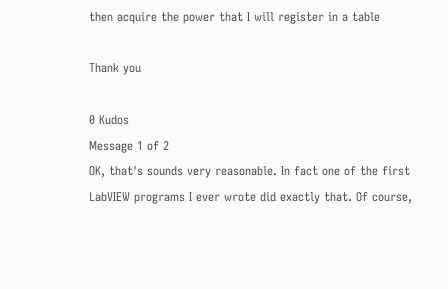then acquire the power that I will register in a table

Thank you

0 Kudos
Message 1 of 2
OK, that's sounds very reasonable. In fact one of the first LabVIEW programs I ever wrote did exactly that. Of course,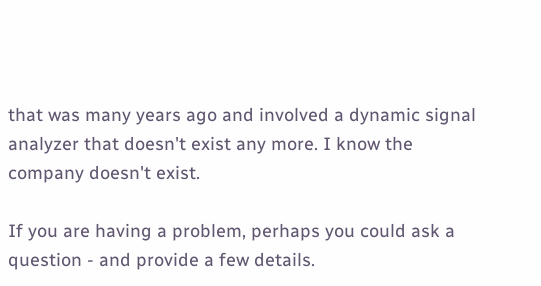that was many years ago and involved a dynamic signal analyzer that doesn't exist any more. I know the company doesn't exist.

If you are having a problem, perhaps you could ask a question - and provide a few details.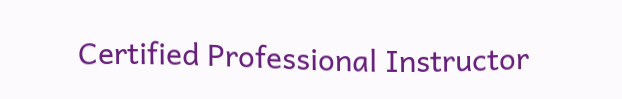Certified Professional Instructor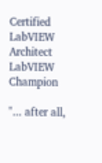Certified LabVIEW Architect
LabVIEW Champion

"... after all,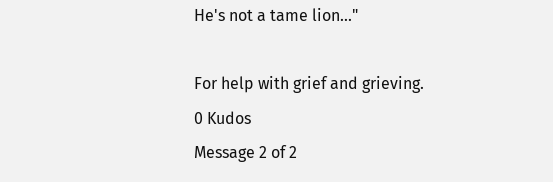He's not a tame lion..."

For help with grief and grieving.
0 Kudos
Message 2 of 2